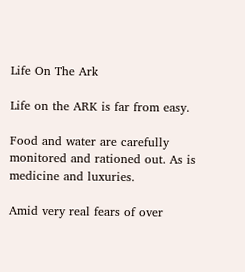Life On The Ark

Life on the ARK is far from easy.

Food and water are carefully monitored and rationed out. As is medicine and luxuries.

Amid very real fears of over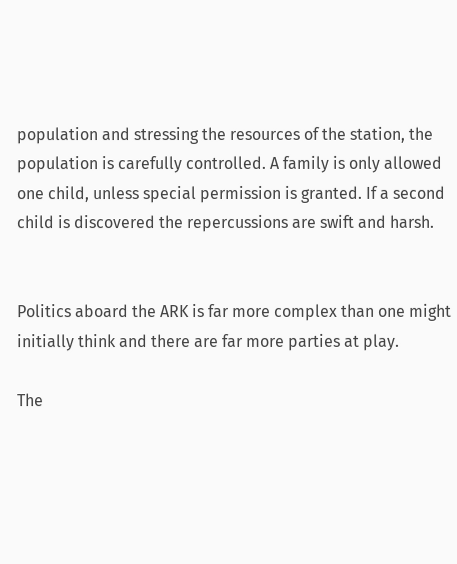population and stressing the resources of the station, the population is carefully controlled. A family is only allowed one child, unless special permission is granted. If a second child is discovered the repercussions are swift and harsh.


Politics aboard the ARK is far more complex than one might initially think and there are far more parties at play.

The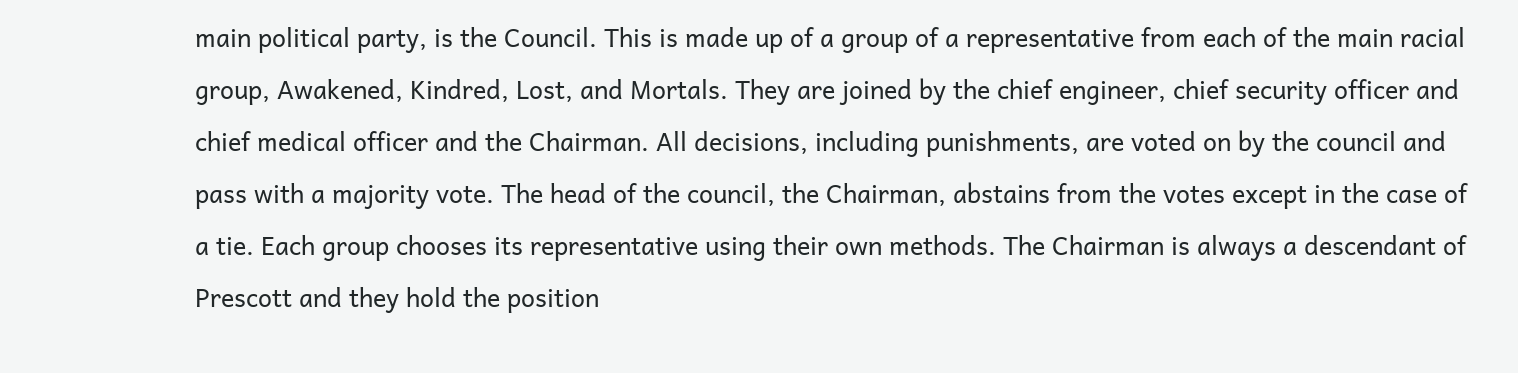main political party, is the Council. This is made up of a group of a representative from each of the main racial group, Awakened, Kindred, Lost, and Mortals. They are joined by the chief engineer, chief security officer and chief medical officer and the Chairman. All decisions, including punishments, are voted on by the council and pass with a majority vote. The head of the council, the Chairman, abstains from the votes except in the case of a tie. Each group chooses its representative using their own methods. The Chairman is always a descendant of Prescott and they hold the position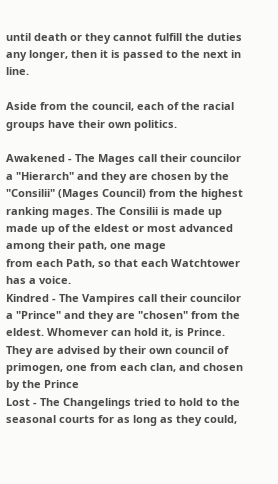until death or they cannot fulfill the duties any longer, then it is passed to the next in line.

Aside from the council, each of the racial groups have their own politics.

Awakened - The Mages call their councilor a "Hierarch" and they are chosen by the "Consilii" (Mages Council) from the highest ranking mages. The Consilii is made up made up of the eldest or most advanced among their path, one mage
from each Path, so that each Watchtower has a voice.
Kindred - The Vampires call their councilor a "Prince" and they are "chosen" from the eldest. Whomever can hold it, is Prince. They are advised by their own council of primogen, one from each clan, and chosen by the Prince
Lost - The Changelings tried to hold to the seasonal courts for as long as they could,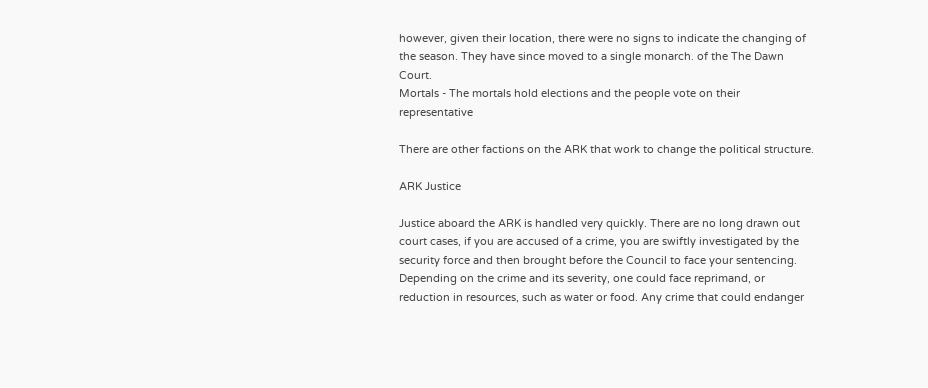however, given their location, there were no signs to indicate the changing of the season. They have since moved to a single monarch. of the The Dawn Court.
Mortals - The mortals hold elections and the people vote on their representative

There are other factions on the ARK that work to change the political structure.

ARK Justice

Justice aboard the ARK is handled very quickly. There are no long drawn out court cases, if you are accused of a crime, you are swiftly investigated by the security force and then brought before the Council to face your sentencing. Depending on the crime and its severity, one could face reprimand, or reduction in resources, such as water or food. Any crime that could endanger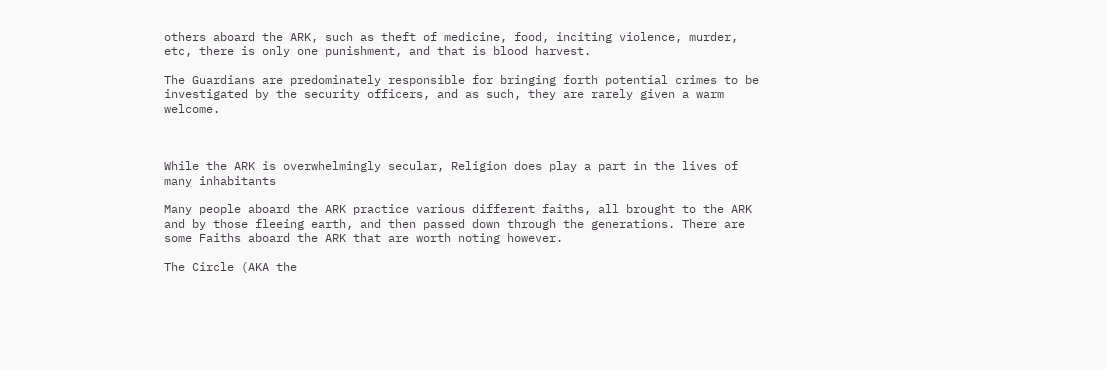others aboard the ARK, such as theft of medicine, food, inciting violence, murder, etc, there is only one punishment, and that is blood harvest.

The Guardians are predominately responsible for bringing forth potential crimes to be investigated by the security officers, and as such, they are rarely given a warm welcome.



While the ARK is overwhelmingly secular, Religion does play a part in the lives of many inhabitants

Many people aboard the ARK practice various different faiths, all brought to the ARK and by those fleeing earth, and then passed down through the generations. There are some Faiths aboard the ARK that are worth noting however.

The Circle (AKA the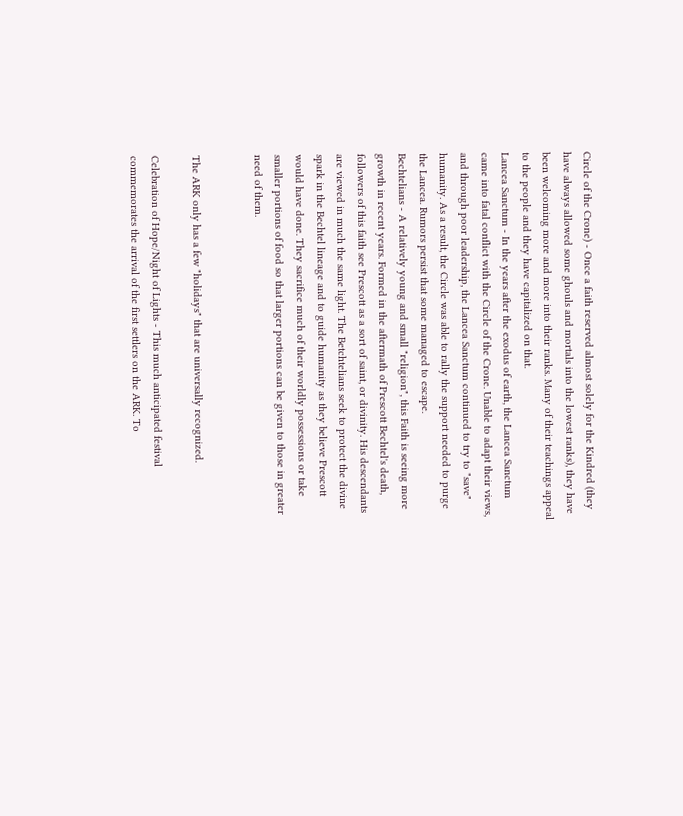Circle of the Crone) - Once a faith reserved almost solely for the Kindred (they have always allowed some ghouls and mortals into the lowest ranks), they have been welcoming more and more into their ranks. Many of their teachings appeal to the people and they have capitalized on that.
Lancea Sanctum - In the years after the exodus of earth, the Lancea Sanctum came into fatal conflict with the Circle of the Crone. Unable to adapt their views, and through poor leadership, the Lancea Sanctum continued to try to "save" humanity. As a result, the Circle was able to rally the support needed to purge the Lancea. Rumors persist that some managed to escape.
Bechtelians - A relatively young and small "religion", this Faith is seeing more growth in recent years. Formed in the aftermath of Prescott Bechtel's death, followers of this faith see Prescott as a sort of saint, or divinity. His descendants are viewed in much the same light. The Betchtelians seek to protect the divine spark in the Bechtel lineage and to guide humanity as they believe Prescott would have done. They sacrifice much of their worldly possessions or take smaller portions of food so that larger portions can be given to those in greater need of them.


The ARK only has a few "holidays" that are universally recognized.

Celebration of Hope/Night of Lights - This much anticipated festival commemorates the arrival of the first settlers on the ARK. To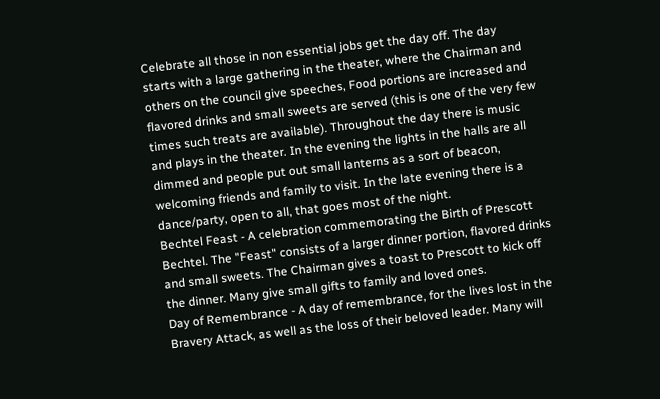Celebrate all those in non essential jobs get the day off. The day starts with a large gathering in the theater, where the Chairman and others on the council give speeches, Food portions are increased and flavored drinks and small sweets are served (this is one of the very few times such treats are available). Throughout the day there is music and plays in the theater. In the evening the lights in the halls are all dimmed and people put out small lanterns as a sort of beacon, welcoming friends and family to visit. In the late evening there is a dance/party, open to all, that goes most of the night.
Bechtel Feast - A celebration commemorating the Birth of Prescott Bechtel. The "Feast" consists of a larger dinner portion, flavored drinks and small sweets. The Chairman gives a toast to Prescott to kick off the dinner. Many give small gifts to family and loved ones.
Day of Remembrance - A day of remembrance, for the lives lost in the Bravery Attack, as well as the loss of their beloved leader. Many will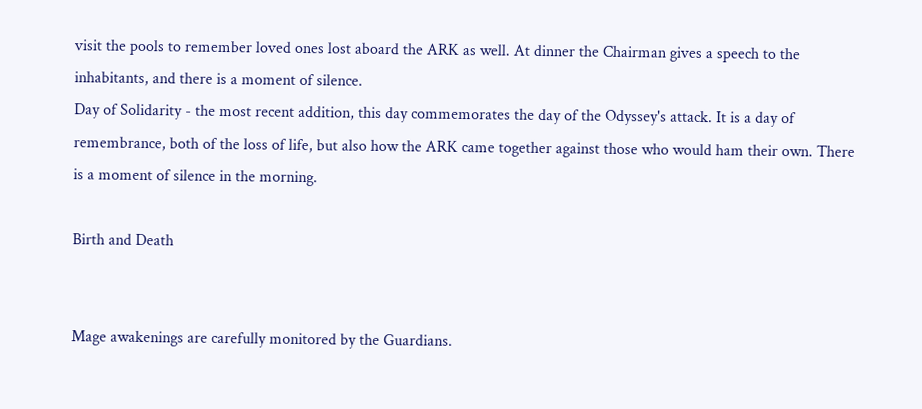visit the pools to remember loved ones lost aboard the ARK as well. At dinner the Chairman gives a speech to the inhabitants, and there is a moment of silence.
Day of Solidarity - the most recent addition, this day commemorates the day of the Odyssey's attack. It is a day of remembrance, both of the loss of life, but also how the ARK came together against those who would ham their own. There is a moment of silence in the morning.

Birth and Death


Mage awakenings are carefully monitored by the Guardians.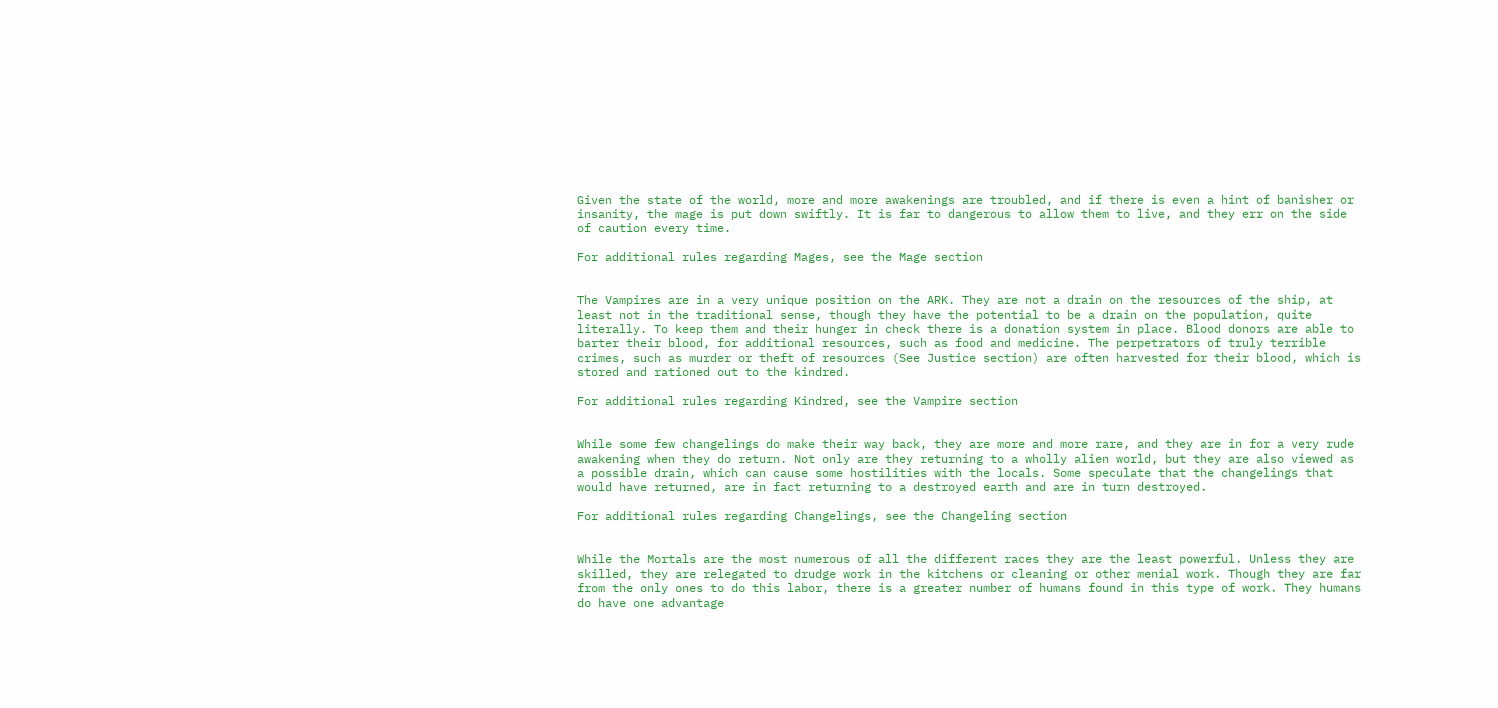Given the state of the world, more and more awakenings are troubled, and if there is even a hint of banisher or insanity, the mage is put down swiftly. It is far to dangerous to allow them to live, and they err on the side of caution every time.

For additional rules regarding Mages, see the Mage section


The Vampires are in a very unique position on the ARK. They are not a drain on the resources of the ship, at least not in the traditional sense, though they have the potential to be a drain on the population, quite literally. To keep them and their hunger in check there is a donation system in place. Blood donors are able to barter their blood, for additional resources, such as food and medicine. The perpetrators of truly terrible crimes, such as murder or theft of resources (See Justice section) are often harvested for their blood, which is stored and rationed out to the kindred.

For additional rules regarding Kindred, see the Vampire section


While some few changelings do make their way back, they are more and more rare, and they are in for a very rude awakening when they do return. Not only are they returning to a wholly alien world, but they are also viewed as a possible drain, which can cause some hostilities with the locals. Some speculate that the changelings that would have returned, are in fact returning to a destroyed earth and are in turn destroyed.

For additional rules regarding Changelings, see the Changeling section


While the Mortals are the most numerous of all the different races they are the least powerful. Unless they are skilled, they are relegated to drudge work in the kitchens or cleaning or other menial work. Though they are far from the only ones to do this labor, there is a greater number of humans found in this type of work. They humans do have one advantage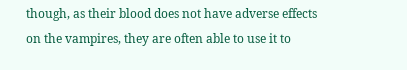though, as their blood does not have adverse effects on the vampires, they are often able to use it to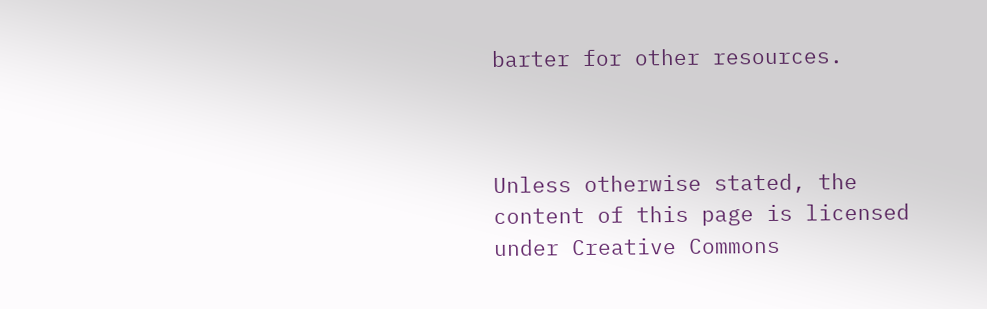barter for other resources.



Unless otherwise stated, the content of this page is licensed under Creative Commons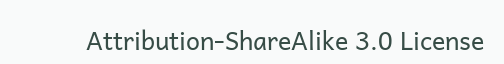Attribution-ShareAlike 3.0 License